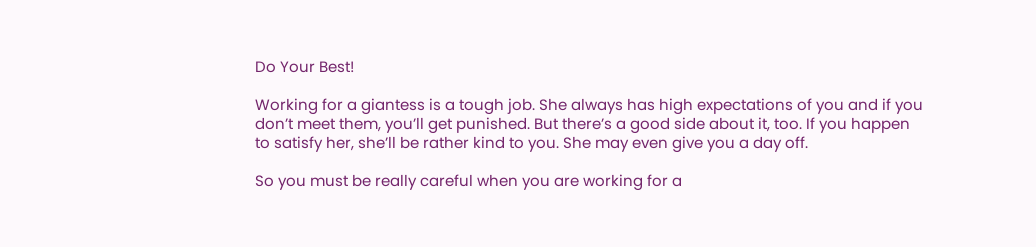Do Your Best!

Working for a giantess is a tough job. She always has high expectations of you and if you don’t meet them, you’ll get punished. But there’s a good side about it, too. If you happen to satisfy her, she’ll be rather kind to you. She may even give you a day off.

So you must be really careful when you are working for a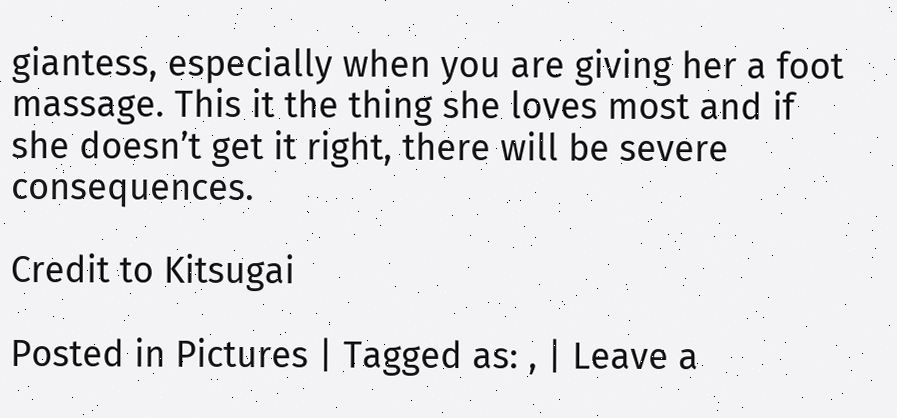giantess, especially when you are giving her a foot massage. This it the thing she loves most and if she doesn’t get it right, there will be severe consequences.

Credit to Kitsugai

Posted in Pictures | Tagged as: , | Leave a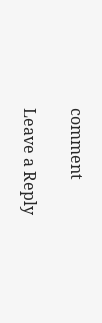comment

Leave a Reply